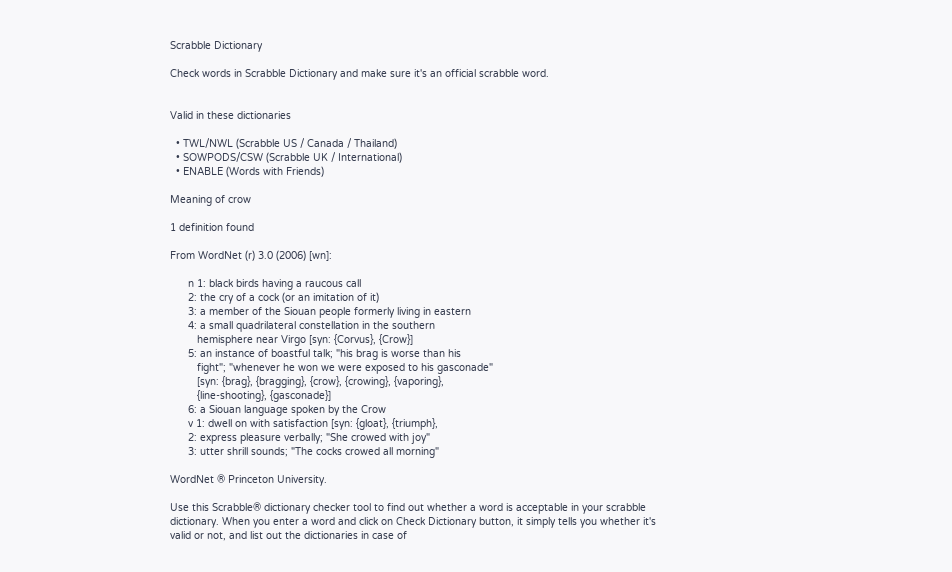Scrabble Dictionary

Check words in Scrabble Dictionary and make sure it's an official scrabble word.


Valid in these dictionaries

  • TWL/NWL (Scrabble US / Canada / Thailand)
  • SOWPODS/CSW (Scrabble UK / International)
  • ENABLE (Words with Friends)

Meaning of crow

1 definition found

From WordNet (r) 3.0 (2006) [wn]:

      n 1: black birds having a raucous call
      2: the cry of a cock (or an imitation of it)
      3: a member of the Siouan people formerly living in eastern
      4: a small quadrilateral constellation in the southern
         hemisphere near Virgo [syn: {Corvus}, {Crow}]
      5: an instance of boastful talk; "his brag is worse than his
         fight"; "whenever he won we were exposed to his gasconade"
         [syn: {brag}, {bragging}, {crow}, {crowing}, {vaporing},
         {line-shooting}, {gasconade}]
      6: a Siouan language spoken by the Crow
      v 1: dwell on with satisfaction [syn: {gloat}, {triumph},
      2: express pleasure verbally; "She crowed with joy"
      3: utter shrill sounds; "The cocks crowed all morning"

WordNet ® Princeton University.

Use this Scrabble® dictionary checker tool to find out whether a word is acceptable in your scrabble dictionary. When you enter a word and click on Check Dictionary button, it simply tells you whether it's valid or not, and list out the dictionaries in case of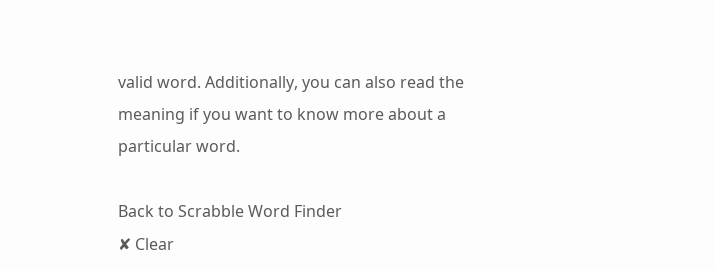valid word. Additionally, you can also read the meaning if you want to know more about a particular word.

Back to Scrabble Word Finder
✘ Clear